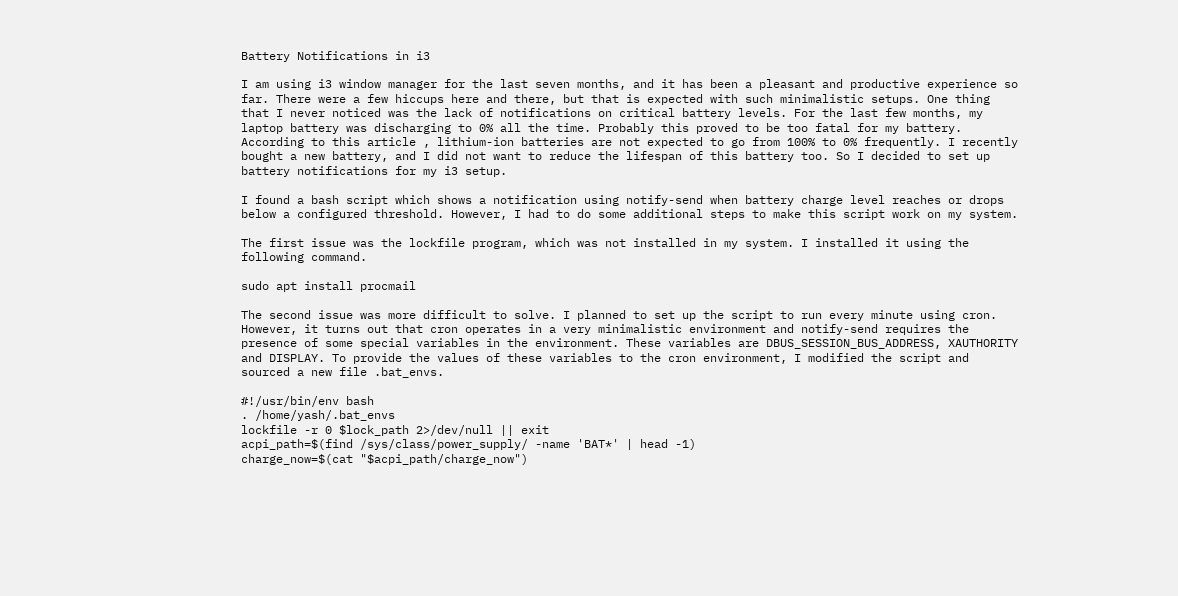Battery Notifications in i3

I am using i3 window manager for the last seven months, and it has been a pleasant and productive experience so far. There were a few hiccups here and there, but that is expected with such minimalistic setups. One thing that I never noticed was the lack of notifications on critical battery levels. For the last few months, my laptop battery was discharging to 0% all the time. Probably this proved to be too fatal for my battery. According to this article , lithium-ion batteries are not expected to go from 100% to 0% frequently. I recently bought a new battery, and I did not want to reduce the lifespan of this battery too. So I decided to set up battery notifications for my i3 setup.

I found a bash script which shows a notification using notify-send when battery charge level reaches or drops below a configured threshold. However, I had to do some additional steps to make this script work on my system.

The first issue was the lockfile program, which was not installed in my system. I installed it using the following command.

sudo apt install procmail

The second issue was more difficult to solve. I planned to set up the script to run every minute using cron. However, it turns out that cron operates in a very minimalistic environment and notify-send requires the presence of some special variables in the environment. These variables are DBUS_SESSION_BUS_ADDRESS, XAUTHORITY and DISPLAY. To provide the values of these variables to the cron environment, I modified the script and sourced a new file .bat_envs.

#!/usr/bin/env bash
. /home/yash/.bat_envs
lockfile -r 0 $lock_path 2>/dev/null || exit
acpi_path=$(find /sys/class/power_supply/ -name 'BAT*' | head -1)
charge_now=$(cat "$acpi_path/charge_now")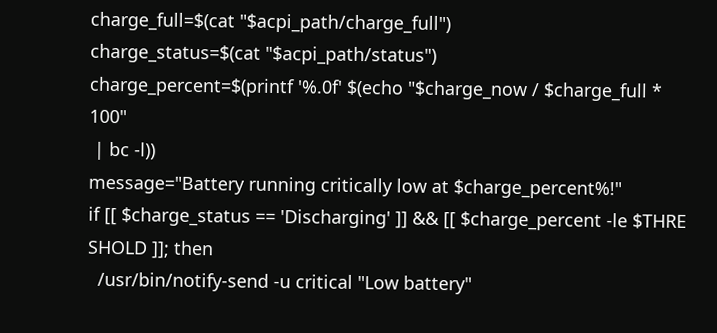charge_full=$(cat "$acpi_path/charge_full")
charge_status=$(cat "$acpi_path/status")
charge_percent=$(printf '%.0f' $(echo "$charge_now / $charge_full * 100"
 | bc -l))
message="Battery running critically low at $charge_percent%!"
if [[ $charge_status == 'Discharging' ]] && [[ $charge_percent -le $THRE
SHOLD ]]; then
  /usr/bin/notify-send -u critical "Low battery"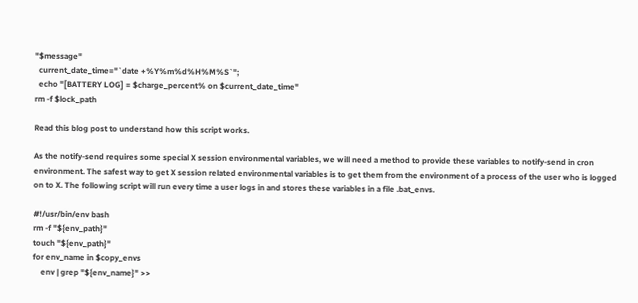"$message"
  current_date_time="`date +%Y%m%d%H%M%S`";
  echo "[BATTERY LOG] = $charge_percent% on $current_date_time"
rm -f $lock_path

Read this blog post to understand how this script works.

As the notify-send requires some special X session environmental variables, we will need a method to provide these variables to notify-send in cron environment. The safest way to get X session related environmental variables is to get them from the environment of a process of the user who is logged on to X. The following script will run every time a user logs in and stores these variables in a file .bat_envs.

#!/usr/bin/env bash
rm -f "${env_path}"
touch "${env_path}"
for env_name in $copy_envs
    env | grep "${env_name}" >>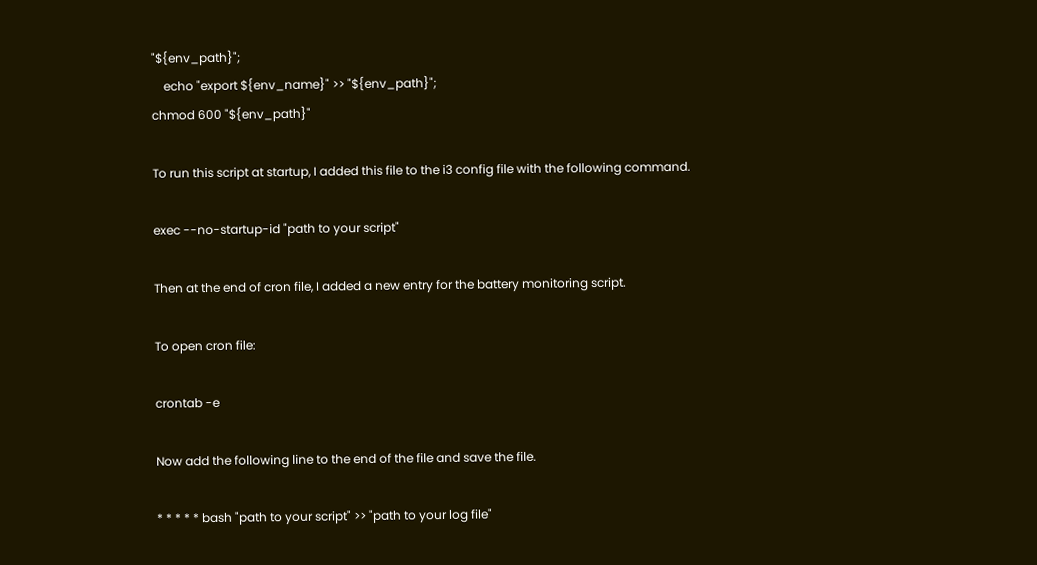"${env_path}";
    echo "export ${env_name}" >> "${env_path}";
chmod 600 "${env_path}"

To run this script at startup, I added this file to the i3 config file with the following command.

exec --no-startup-id "path to your script"

Then at the end of cron file, I added a new entry for the battery monitoring script.

To open cron file:

crontab -e

Now add the following line to the end of the file and save the file.

* * * * * bash "path to your script" >> "path to your log file"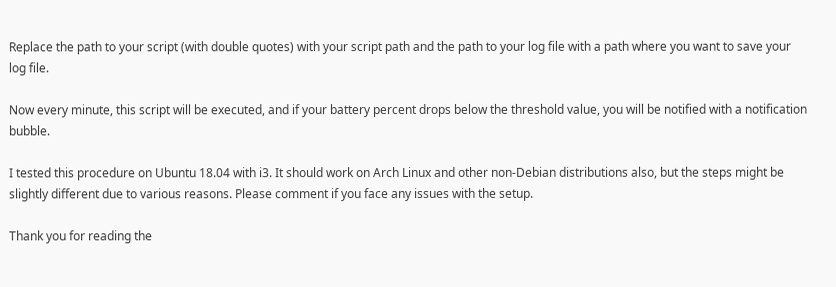Replace the path to your script (with double quotes) with your script path and the path to your log file with a path where you want to save your log file.

Now every minute, this script will be executed, and if your battery percent drops below the threshold value, you will be notified with a notification bubble.

I tested this procedure on Ubuntu 18.04 with i3. It should work on Arch Linux and other non-Debian distributions also, but the steps might be slightly different due to various reasons. Please comment if you face any issues with the setup.

Thank you for reading the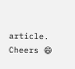article. Cheers 😄